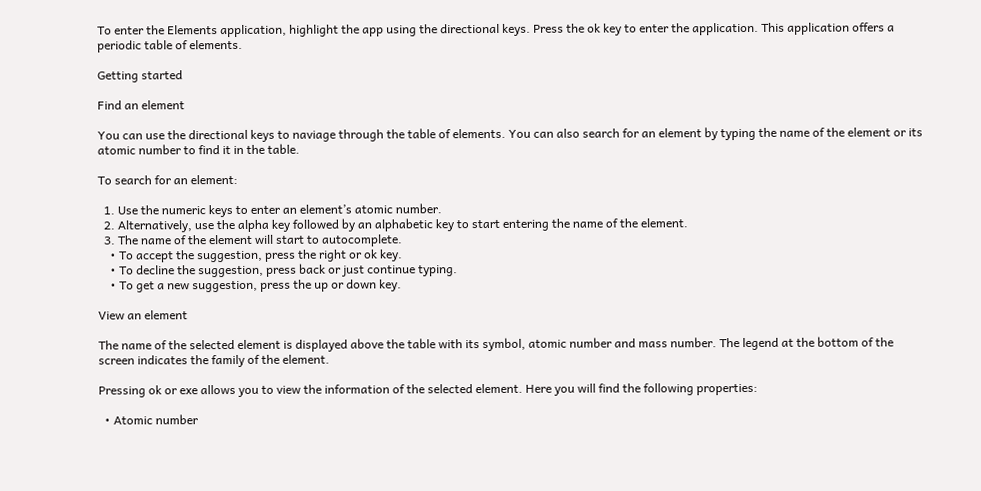To enter the Elements application, highlight the app using the directional keys. Press the ok key to enter the application. This application offers a periodic table of elements.

Getting started

Find an element

You can use the directional keys to naviage through the table of elements. You can also search for an element by typing the name of the element or its atomic number to find it in the table.

To search for an element:

  1. Use the numeric keys to enter an element’s atomic number.
  2. Alternatively, use the alpha key followed by an alphabetic key to start entering the name of the element.
  3. The name of the element will start to autocomplete.
    • To accept the suggestion, press the right or ok key.
    • To decline the suggestion, press back or just continue typing.
    • To get a new suggestion, press the up or down key.

View an element

The name of the selected element is displayed above the table with its symbol, atomic number and mass number. The legend at the bottom of the screen indicates the family of the element.

Pressing ok or exe allows you to view the information of the selected element. Here you will find the following properties:

  • Atomic number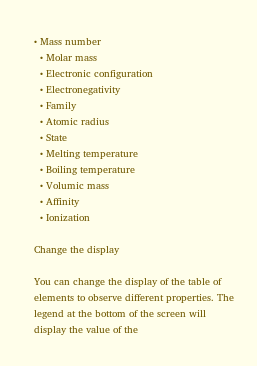• Mass number
  • Molar mass
  • Electronic configuration
  • Electronegativity
  • Family
  • Atomic radius
  • State
  • Melting temperature
  • Boiling temperature
  • Volumic mass
  • Affinity
  • Ionization

Change the display

You can change the display of the table of elements to observe different properties. The legend at the bottom of the screen will display the value of the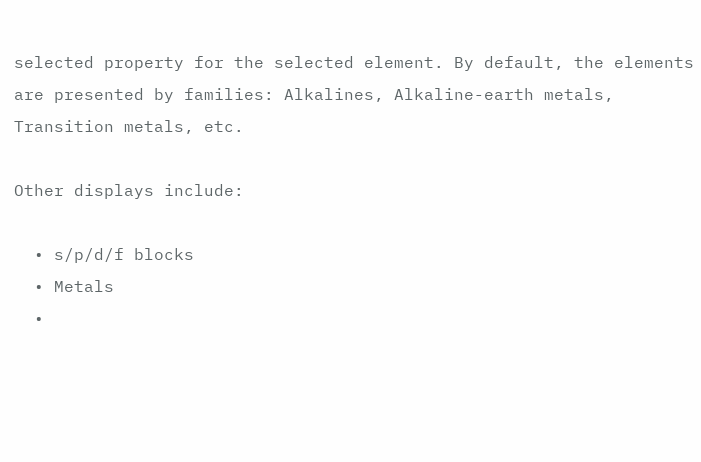selected property for the selected element. By default, the elements are presented by families: Alkalines, Alkaline-earth metals, Transition metals, etc.

Other displays include:

  • s/p/d/f blocks
  • Metals
  •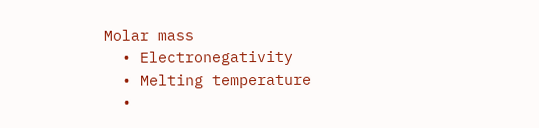Molar mass
  • Electronegativity
  • Melting temperature
  •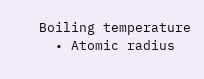Boiling temperature
  • Atomic radius